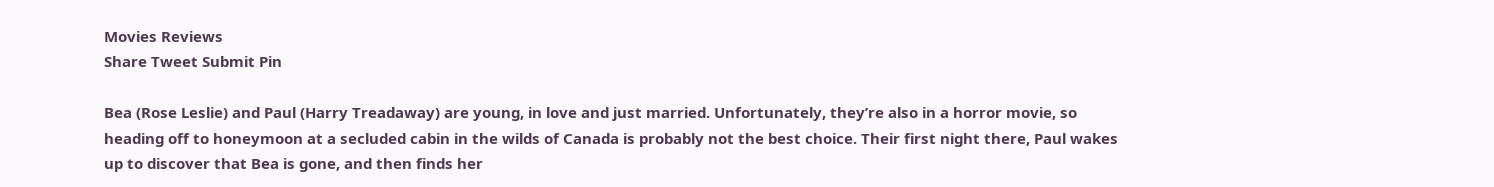Movies Reviews
Share Tweet Submit Pin

Bea (Rose Leslie) and Paul (Harry Treadaway) are young, in love and just married. Unfortunately, they’re also in a horror movie, so heading off to honeymoon at a secluded cabin in the wilds of Canada is probably not the best choice. Their first night there, Paul wakes up to discover that Bea is gone, and then finds her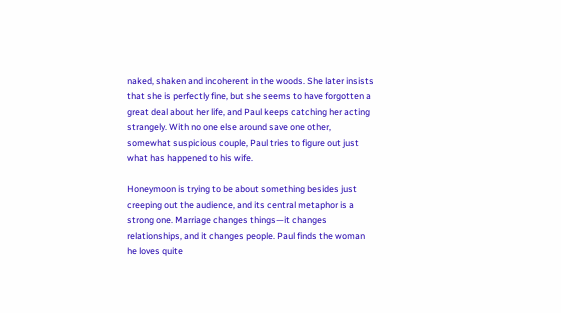naked, shaken and incoherent in the woods. She later insists that she is perfectly fine, but she seems to have forgotten a great deal about her life, and Paul keeps catching her acting strangely. With no one else around save one other, somewhat suspicious couple, Paul tries to figure out just what has happened to his wife.

Honeymoon is trying to be about something besides just creeping out the audience, and its central metaphor is a strong one. Marriage changes things—it changes relationships, and it changes people. Paul finds the woman he loves quite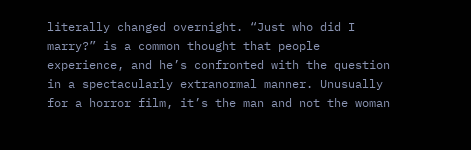literally changed overnight. “Just who did I marry?” is a common thought that people experience, and he’s confronted with the question in a spectacularly extranormal manner. Unusually for a horror film, it’s the man and not the woman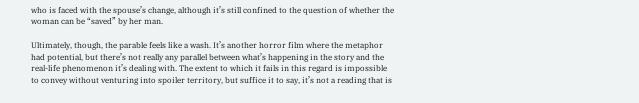who is faced with the spouse’s change, although it’s still confined to the question of whether the woman can be “saved” by her man.

Ultimately, though, the parable feels like a wash. It’s another horror film where the metaphor had potential, but there’s not really any parallel between what’s happening in the story and the real-life phenomenon it’s dealing with. The extent to which it fails in this regard is impossible to convey without venturing into spoiler territory, but suffice it to say, it’s not a reading that is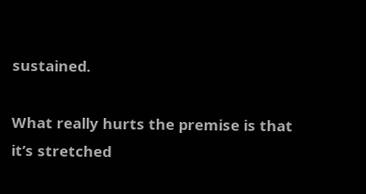sustained.

What really hurts the premise is that it’s stretched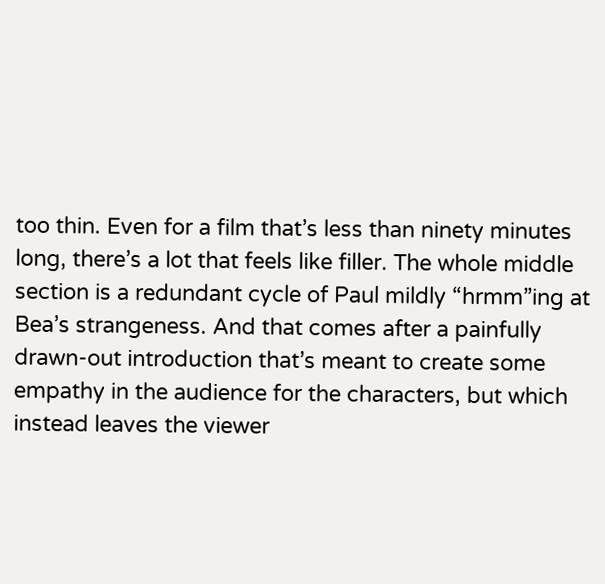too thin. Even for a film that’s less than ninety minutes long, there’s a lot that feels like filler. The whole middle section is a redundant cycle of Paul mildly “hrmm”ing at Bea’s strangeness. And that comes after a painfully drawn-out introduction that’s meant to create some empathy in the audience for the characters, but which instead leaves the viewer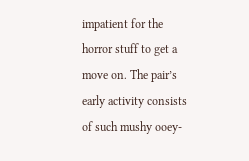impatient for the horror stuff to get a move on. The pair’s early activity consists of such mushy ooey-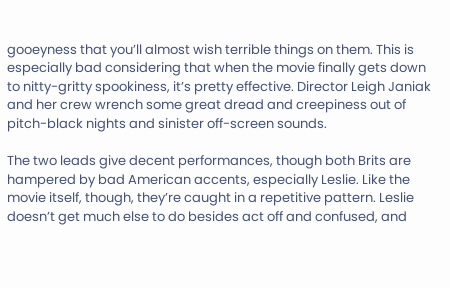gooeyness that you’ll almost wish terrible things on them. This is especially bad considering that when the movie finally gets down to nitty-gritty spookiness, it’s pretty effective. Director Leigh Janiak and her crew wrench some great dread and creepiness out of pitch-black nights and sinister off-screen sounds.

The two leads give decent performances, though both Brits are hampered by bad American accents, especially Leslie. Like the movie itself, though, they’re caught in a repetitive pattern. Leslie doesn’t get much else to do besides act off and confused, and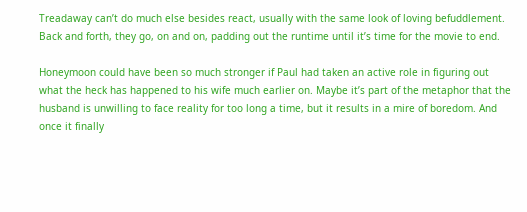Treadaway can’t do much else besides react, usually with the same look of loving befuddlement. Back and forth, they go, on and on, padding out the runtime until it’s time for the movie to end.

Honeymoon could have been so much stronger if Paul had taken an active role in figuring out what the heck has happened to his wife much earlier on. Maybe it’s part of the metaphor that the husband is unwilling to face reality for too long a time, but it results in a mire of boredom. And once it finally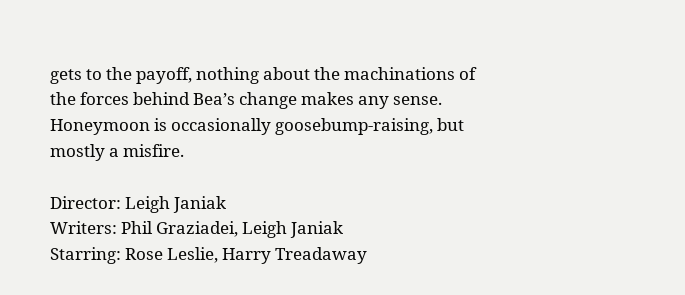gets to the payoff, nothing about the machinations of the forces behind Bea’s change makes any sense. Honeymoon is occasionally goosebump-raising, but mostly a misfire.

Director: Leigh Janiak
Writers: Phil Graziadei, Leigh Janiak
Starring: Rose Leslie, Harry Treadaway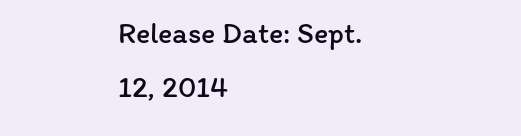Release Date: Sept. 12, 2014